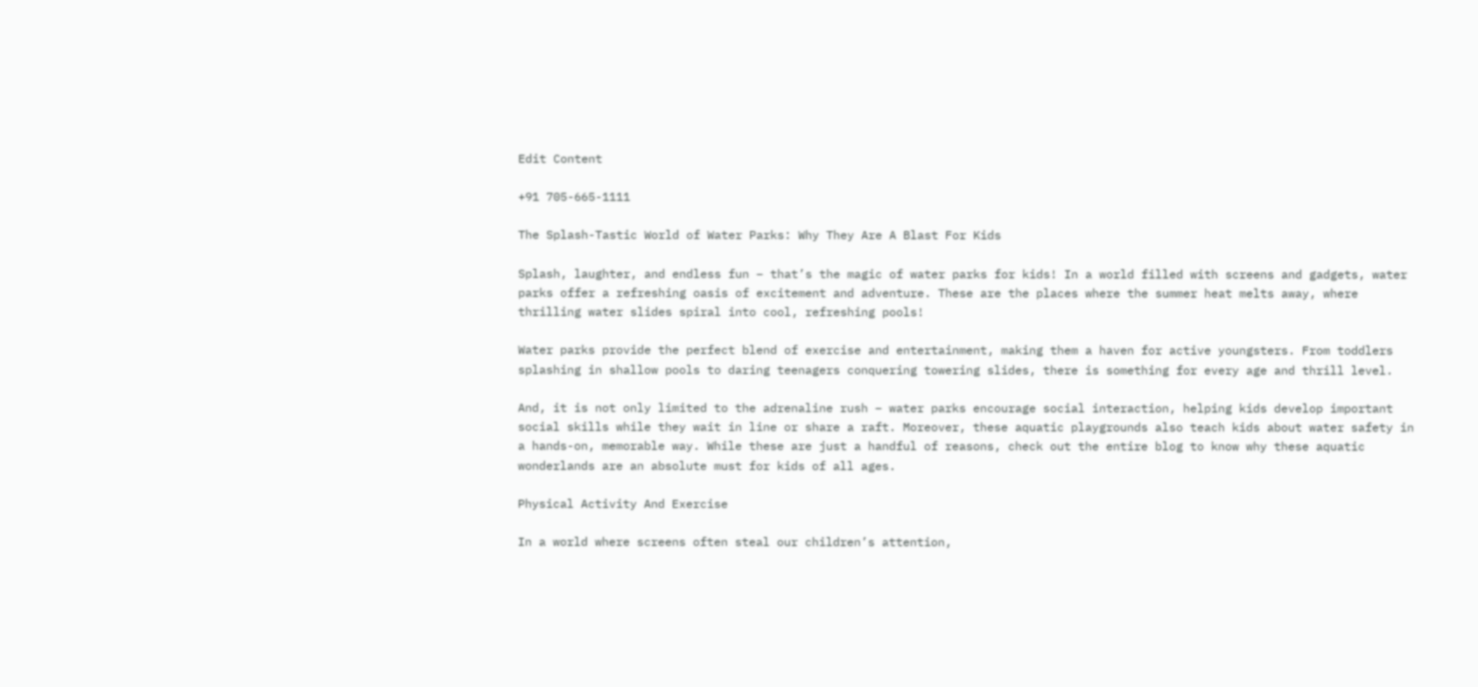Edit Content

+91 705-665-1111

The Splash-Tastic World of Water Parks: Why They Are A Blast For Kids

Splash, laughter, and endless fun – that’s the magic of water parks for kids! In a world filled with screens and gadgets, water parks offer a refreshing oasis of excitement and adventure. These are the places where the summer heat melts away, where thrilling water slides spiral into cool, refreshing pools!

Water parks provide the perfect blend of exercise and entertainment, making them a haven for active youngsters. From toddlers splashing in shallow pools to daring teenagers conquering towering slides, there is something for every age and thrill level.

And, it is not only limited to the adrenaline rush – water parks encourage social interaction, helping kids develop important social skills while they wait in line or share a raft. Moreover, these aquatic playgrounds also teach kids about water safety in a hands-on, memorable way. While these are just a handful of reasons, check out the entire blog to know why these aquatic wonderlands are an absolute must for kids of all ages.

Physical Activity And Exercise

In a world where screens often steal our children’s attention,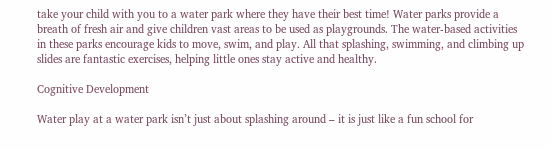take your child with you to a water park where they have their best time! Water parks provide a breath of fresh air and give children vast areas to be used as playgrounds. The water-based activities in these parks encourage kids to move, swim, and play. All that splashing, swimming, and climbing up slides are fantastic exercises, helping little ones stay active and healthy.

Cognitive Development

Water play at a water park isn’t just about splashing around – it is just like a fun school for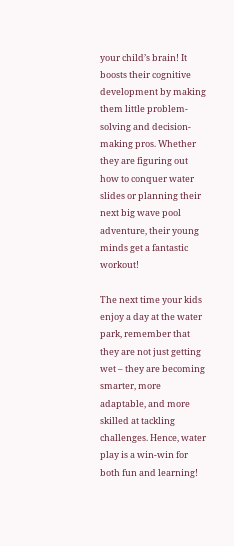your child’s brain! It boosts their cognitive development by making them little problem-solving and decision-making pros. Whether they are figuring out how to conquer water slides or planning their next big wave pool adventure, their young minds get a fantastic workout!

The next time your kids enjoy a day at the water park, remember that they are not just getting wet – they are becoming smarter, more adaptable, and more skilled at tackling challenges. Hence, water play is a win-win for both fun and learning!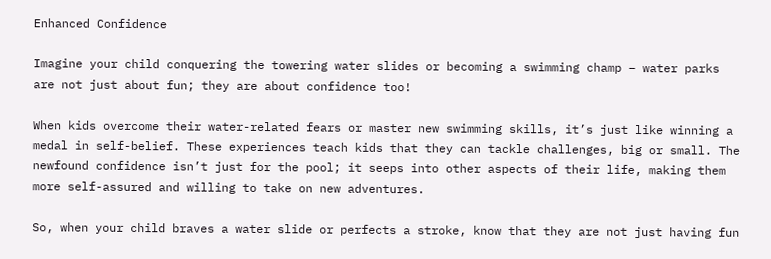Enhanced Confidence

Imagine your child conquering the towering water slides or becoming a swimming champ – water parks are not just about fun; they are about confidence too!

When kids overcome their water-related fears or master new swimming skills, it’s just like winning a medal in self-belief. These experiences teach kids that they can tackle challenges, big or small. The newfound confidence isn’t just for the pool; it seeps into other aspects of their life, making them more self-assured and willing to take on new adventures.

So, when your child braves a water slide or perfects a stroke, know that they are not just having fun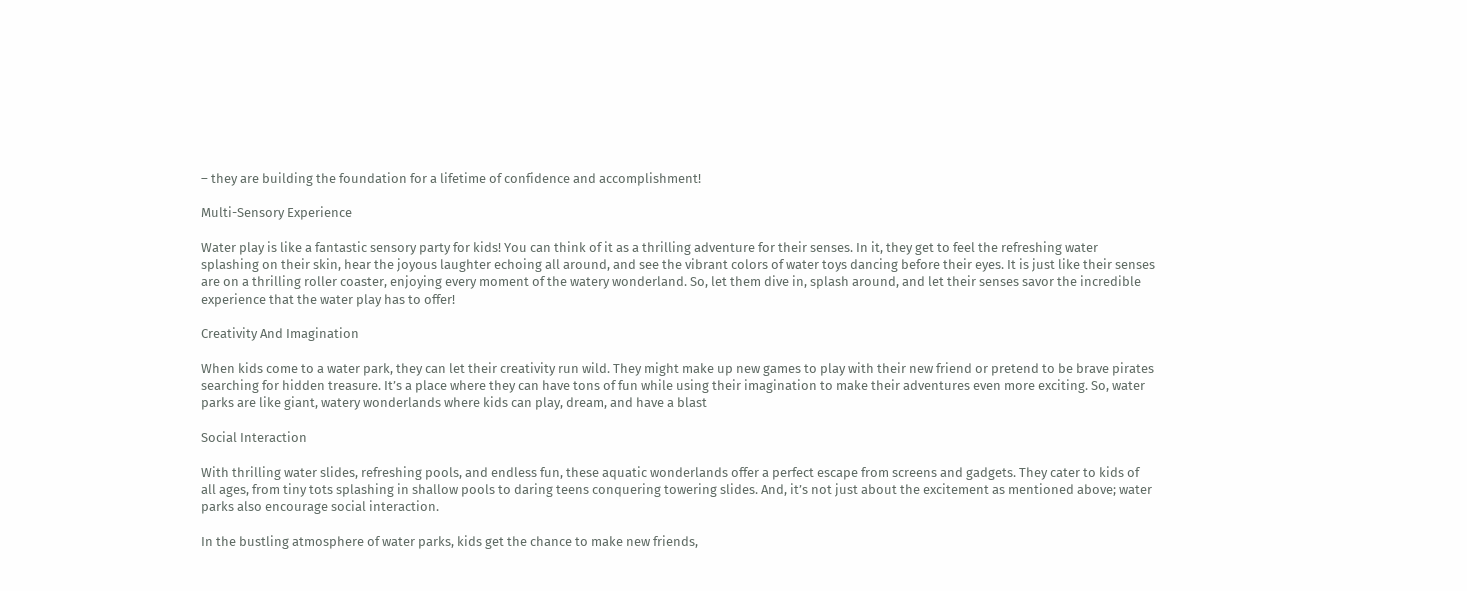– they are building the foundation for a lifetime of confidence and accomplishment!

Multi-Sensory Experience

Water play is like a fantastic sensory party for kids! You can think of it as a thrilling adventure for their senses. In it, they get to feel the refreshing water splashing on their skin, hear the joyous laughter echoing all around, and see the vibrant colors of water toys dancing before their eyes. It is just like their senses are on a thrilling roller coaster, enjoying every moment of the watery wonderland. So, let them dive in, splash around, and let their senses savor the incredible experience that the water play has to offer!

Creativity And Imagination

When kids come to a water park, they can let their creativity run wild. They might make up new games to play with their new friend or pretend to be brave pirates searching for hidden treasure. It’s a place where they can have tons of fun while using their imagination to make their adventures even more exciting. So, water parks are like giant, watery wonderlands where kids can play, dream, and have a blast

Social Interaction

With thrilling water slides, refreshing pools, and endless fun, these aquatic wonderlands offer a perfect escape from screens and gadgets. They cater to kids of all ages, from tiny tots splashing in shallow pools to daring teens conquering towering slides. And, it’s not just about the excitement as mentioned above; water parks also encourage social interaction.

In the bustling atmosphere of water parks, kids get the chance to make new friends,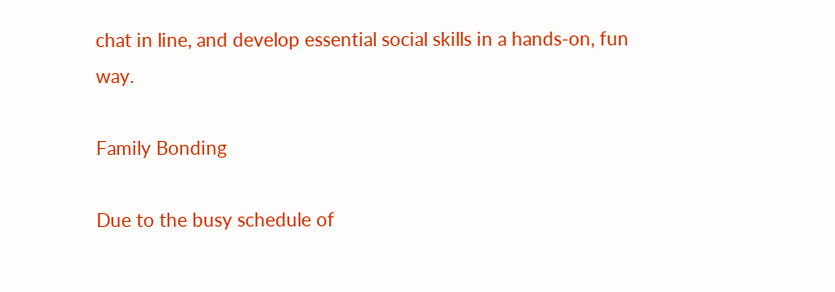chat in line, and develop essential social skills in a hands-on, fun way.

Family Bonding

Due to the busy schedule of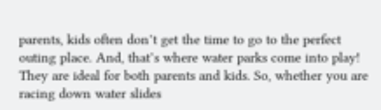parents, kids often don’t get the time to go to the perfect outing place. And, that’s where water parks come into play! They are ideal for both parents and kids. So, whether you are racing down water slides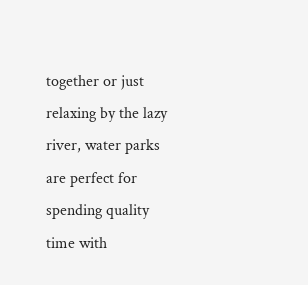together or just relaxing by the lazy river, water parks are perfect for spending quality time with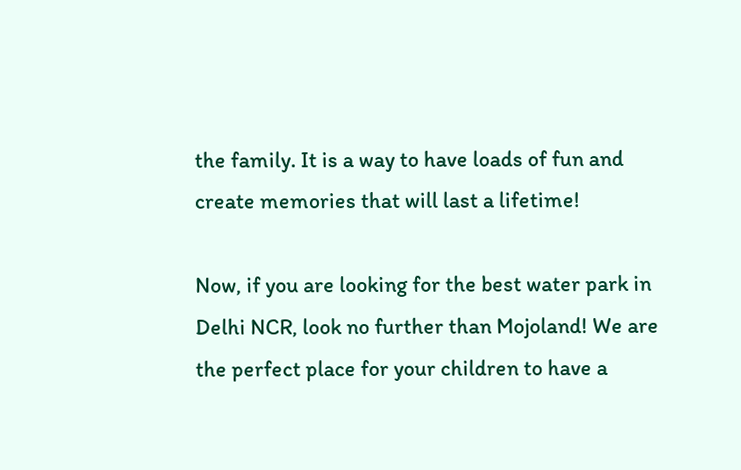the family. It is a way to have loads of fun and create memories that will last a lifetime!

Now, if you are looking for the best water park in Delhi NCR, look no further than Mojoland! We are the perfect place for your children to have a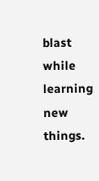blast while learning new things.